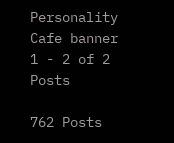Personality Cafe banner
1 - 2 of 2 Posts

762 Posts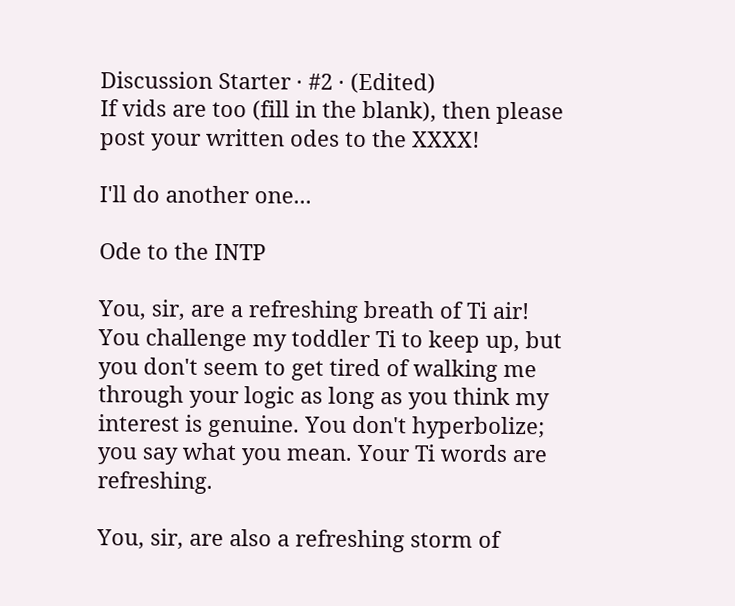Discussion Starter · #2 · (Edited)
If vids are too (fill in the blank), then please post your written odes to the XXXX!

I'll do another one...

Ode to the INTP

You, sir, are a refreshing breath of Ti air! You challenge my toddler Ti to keep up, but you don't seem to get tired of walking me through your logic as long as you think my interest is genuine. You don't hyperbolize; you say what you mean. Your Ti words are refreshing.

You, sir, are also a refreshing storm of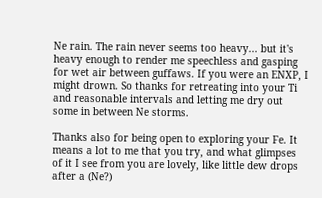Ne rain. The rain never seems too heavy... but it's heavy enough to render me speechless and gasping for wet air between guffaws. If you were an ENXP, I might drown. So thanks for retreating into your Ti and reasonable intervals and letting me dry out some in between Ne storms.

Thanks also for being open to exploring your Fe. It means a lot to me that you try, and what glimpses of it I see from you are lovely, like little dew drops after a (Ne?)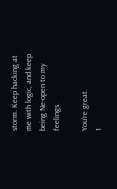storm. Keep hacking at me with logic, and keep being Ne-open to my feelings.

You're great.
1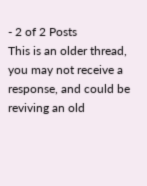- 2 of 2 Posts
This is an older thread, you may not receive a response, and could be reviving an old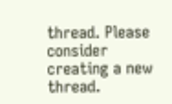thread. Please consider creating a new thread.